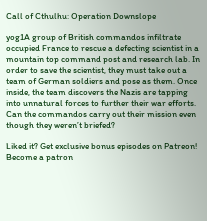Call of Cthulhu: Operation Downslope

yog1A group of British commandos infiltrate occupied France to rescue a defecting scientist in a mountain top command post and research lab. In order to save the scientist, they must take out a team of German soldiers and pose as them. Once inside, the team discovers the Nazis are tapping into unnatural forces to further their war efforts. Can the commandos carry out their mission even though they weren’t briefed?

Liked it? Get exclusive bonus episodes on Patreon!
Become a patron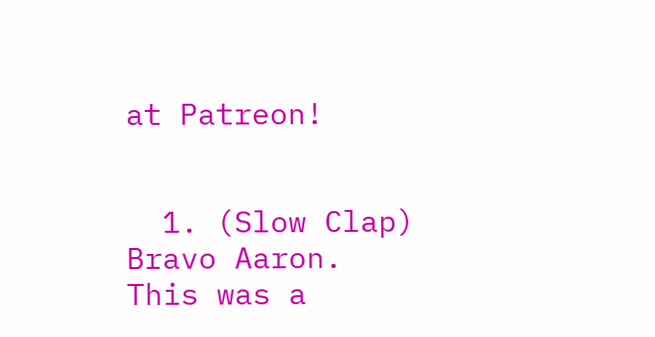at Patreon!


  1. (Slow Clap) Bravo Aaron. This was a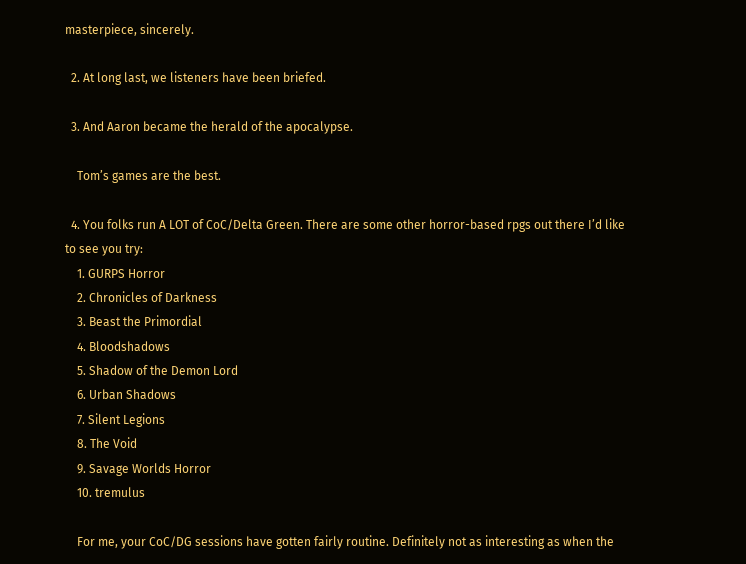masterpiece, sincerely.

  2. At long last, we listeners have been briefed.

  3. And Aaron became the herald of the apocalypse.

    Tom’s games are the best.

  4. You folks run A LOT of CoC/Delta Green. There are some other horror-based rpgs out there I’d like to see you try:
    1. GURPS Horror
    2. Chronicles of Darkness
    3. Beast the Primordial
    4. Bloodshadows
    5. Shadow of the Demon Lord
    6. Urban Shadows
    7. Silent Legions
    8. The Void
    9. Savage Worlds Horror
    10. tremulus

    For me, your CoC/DG sessions have gotten fairly routine. Definitely not as interesting as when the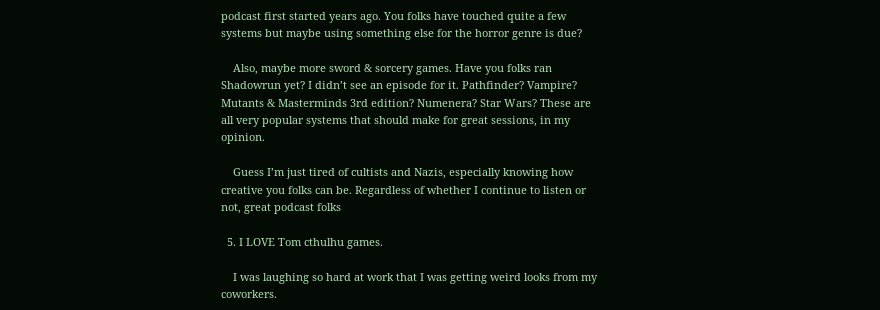podcast first started years ago. You folks have touched quite a few systems but maybe using something else for the horror genre is due?

    Also, maybe more sword & sorcery games. Have you folks ran Shadowrun yet? I didn’t see an episode for it. Pathfinder? Vampire? Mutants & Masterminds 3rd edition? Numenera? Star Wars? These are all very popular systems that should make for great sessions, in my opinion.

    Guess I’m just tired of cultists and Nazis, especially knowing how creative you folks can be. Regardless of whether I continue to listen or not, great podcast folks

  5. I LOVE Tom cthulhu games.

    I was laughing so hard at work that I was getting weird looks from my coworkers.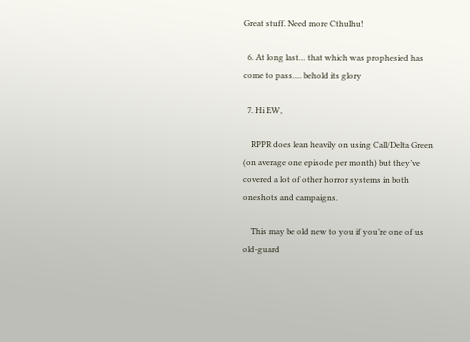Great stuff. Need more Cthulhu!

  6. At long last… that which was prophesied has come to pass…. behold its glory

  7. Hi EW,

    RPPR does lean heavily on using Call/Delta Green (on average one episode per month) but they’ve covered a lot of other horror systems in both oneshots and campaigns.

    This may be old new to you if you’re one of us old-guard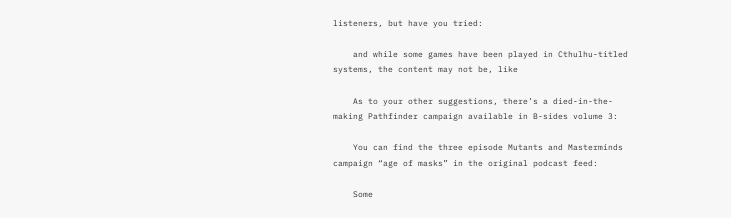listeners, but have you tried:

    and while some games have been played in Cthulhu-titled systems, the content may not be, like

    As to your other suggestions, there’s a died-in-the-making Pathfinder campaign available in B-sides volume 3:

    You can find the three episode Mutants and Masterminds campaign “age of masks” in the original podcast feed:

    Some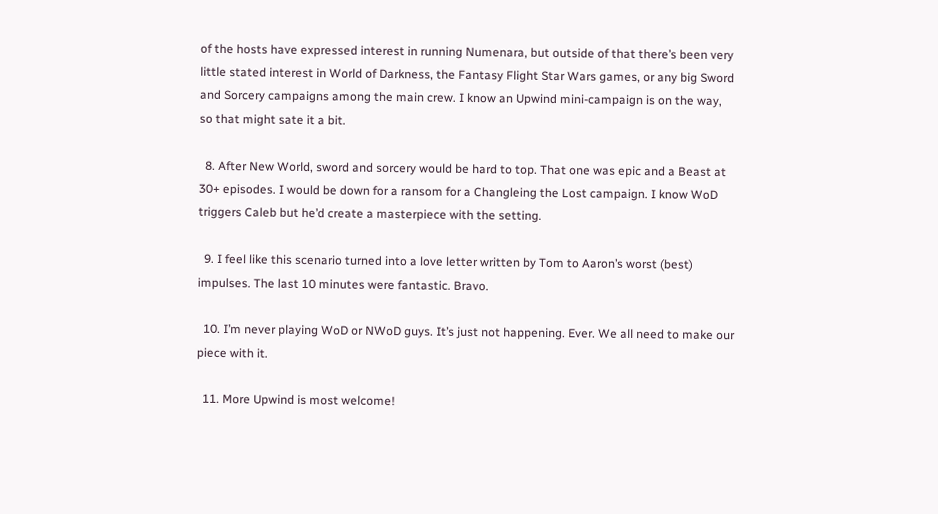of the hosts have expressed interest in running Numenara, but outside of that there’s been very little stated interest in World of Darkness, the Fantasy Flight Star Wars games, or any big Sword and Sorcery campaigns among the main crew. I know an Upwind mini-campaign is on the way, so that might sate it a bit.

  8. After New World, sword and sorcery would be hard to top. That one was epic and a Beast at 30+ episodes. I would be down for a ransom for a Changleing the Lost campaign. I know WoD triggers Caleb but he’d create a masterpiece with the setting.

  9. I feel like this scenario turned into a love letter written by Tom to Aaron’s worst (best) impulses. The last 10 minutes were fantastic. Bravo.

  10. I’m never playing WoD or NWoD guys. It’s just not happening. Ever. We all need to make our piece with it.

  11. More Upwind is most welcome!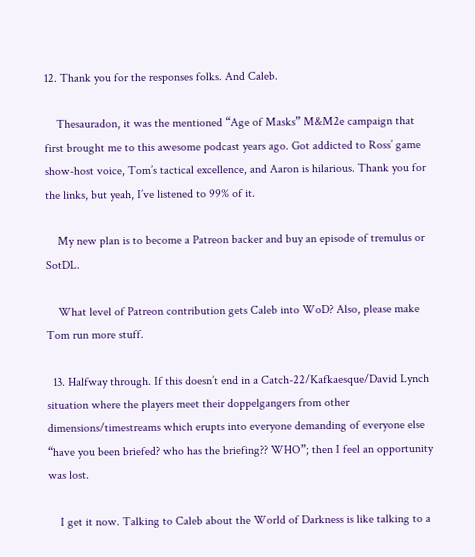12. Thank you for the responses folks. And Caleb.

    Thesauradon, it was the mentioned “Age of Masks” M&M2e campaign that first brought me to this awesome podcast years ago. Got addicted to Ross’ game show-host voice, Tom’s tactical excellence, and Aaron is hilarious. Thank you for the links, but yeah, I’ve listened to 99% of it.

    My new plan is to become a Patreon backer and buy an episode of tremulus or SotDL.

    What level of Patreon contribution gets Caleb into WoD? Also, please make Tom run more stuff.

  13. Halfway through. If this doesn’t end in a Catch-22/Kafkaesque/David Lynch situation where the players meet their doppelgangers from other dimensions/timestreams which erupts into everyone demanding of everyone else “have you been briefed? who has the briefing?? WHO”; then I feel an opportunity was lost.

    I get it now. Talking to Caleb about the World of Darkness is like talking to a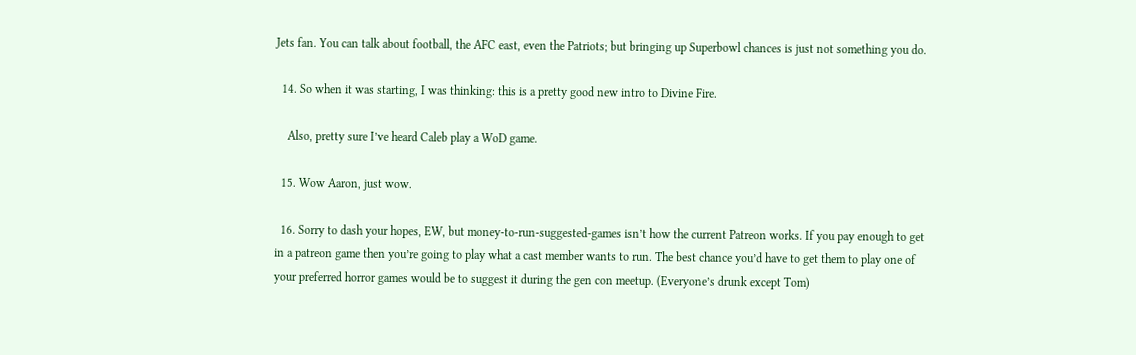Jets fan. You can talk about football, the AFC east, even the Patriots; but bringing up Superbowl chances is just not something you do.

  14. So when it was starting, I was thinking: this is a pretty good new intro to Divine Fire.

    Also, pretty sure I’ve heard Caleb play a WoD game.

  15. Wow Aaron, just wow.

  16. Sorry to dash your hopes, EW, but money-to-run-suggested-games isn’t how the current Patreon works. If you pay enough to get in a patreon game then you’re going to play what a cast member wants to run. The best chance you’d have to get them to play one of your preferred horror games would be to suggest it during the gen con meetup. (Everyone’s drunk except Tom)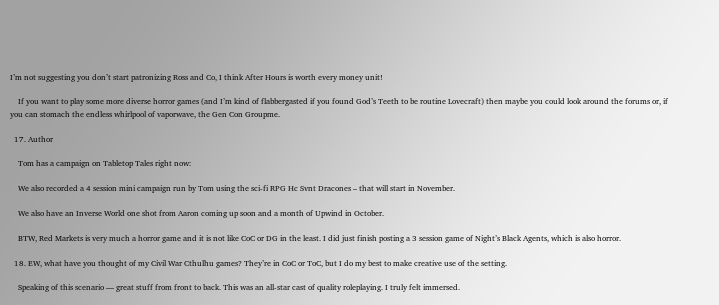I’m not suggesting you don’t start patronizing Ross and Co, I think After Hours is worth every money unit!

    If you want to play some more diverse horror games (and I’m kind of flabbergasted if you found God’s Teeth to be routine Lovecraft) then maybe you could look around the forums or, if you can stomach the endless whirlpool of vaporwave, the Gen Con Groupme.

  17. Author

    Tom has a campaign on Tabletop Tales right now:

    We also recorded a 4 session mini campaign run by Tom using the sci-fi RPG Hc Svnt Dracones – that will start in November.

    We also have an Inverse World one shot from Aaron coming up soon and a month of Upwind in October.

    BTW, Red Markets is very much a horror game and it is not like CoC or DG in the least. I did just finish posting a 3 session game of Night’s Black Agents, which is also horror.

  18. EW, what have you thought of my Civil War Cthulhu games? They’re in CoC or ToC, but I do my best to make creative use of the setting.

    Speaking of this scenario — great stuff from front to back. This was an all-star cast of quality roleplaying. I truly felt immersed.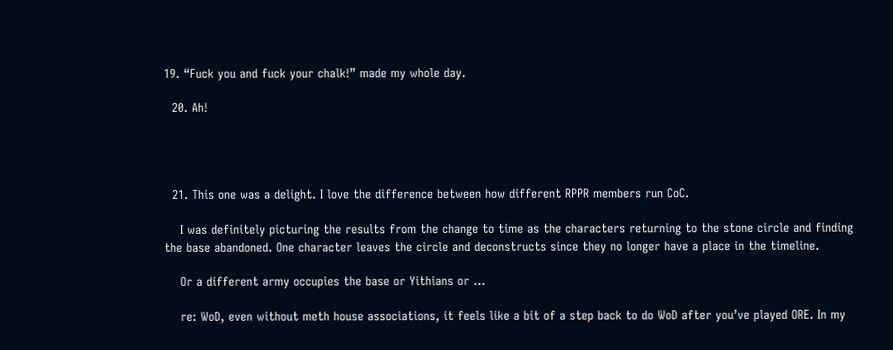19. “Fuck you and fuck your chalk!” made my whole day.

  20. Ah!




  21. This one was a delight. I love the difference between how different RPPR members run CoC.

    I was definitely picturing the results from the change to time as the characters returning to the stone circle and finding the base abandoned. One character leaves the circle and deconstructs since they no longer have a place in the timeline.

    Or a different army occupies the base or Yithians or …

    re: WoD, even without meth house associations, it feels like a bit of a step back to do WoD after you’ve played ORE. In my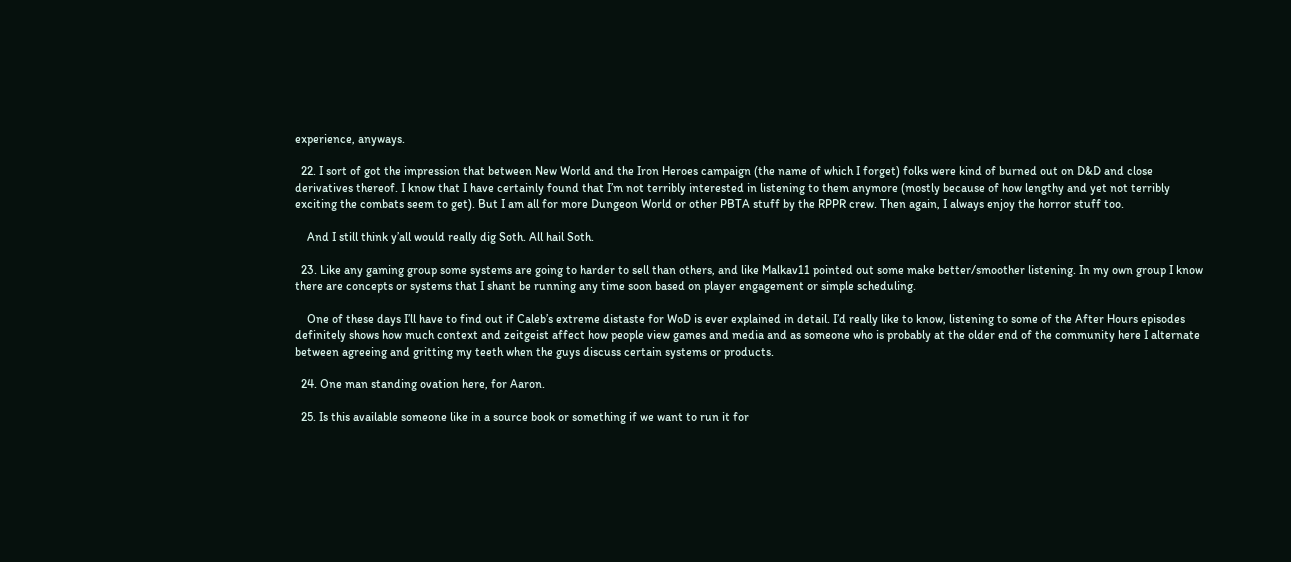experience, anyways.

  22. I sort of got the impression that between New World and the Iron Heroes campaign (the name of which I forget) folks were kind of burned out on D&D and close derivatives thereof. I know that I have certainly found that I’m not terribly interested in listening to them anymore (mostly because of how lengthy and yet not terribly exciting the combats seem to get). But I am all for more Dungeon World or other PBTA stuff by the RPPR crew. Then again, I always enjoy the horror stuff too.

    And I still think y’all would really dig Soth. All hail Soth.

  23. Like any gaming group some systems are going to harder to sell than others, and like Malkav11 pointed out some make better/smoother listening. In my own group I know there are concepts or systems that I shant be running any time soon based on player engagement or simple scheduling.

    One of these days I’ll have to find out if Caleb’s extreme distaste for WoD is ever explained in detail. I’d really like to know, listening to some of the After Hours episodes definitely shows how much context and zeitgeist affect how people view games and media and as someone who is probably at the older end of the community here I alternate between agreeing and gritting my teeth when the guys discuss certain systems or products.

  24. One man standing ovation here, for Aaron.

  25. Is this available someone like in a source book or something if we want to run it for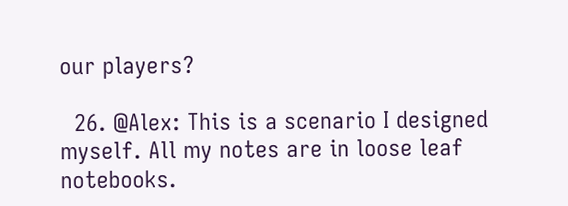our players?

  26. @Alex: This is a scenario I designed myself. All my notes are in loose leaf notebooks.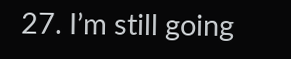27. I’m still going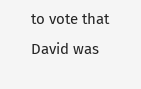to vote that David was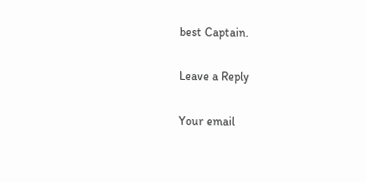best Captain.

Leave a Reply

Your email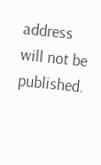address will not be published.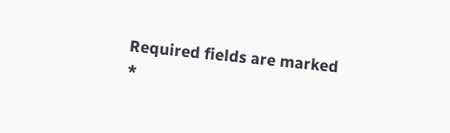Required fields are marked *